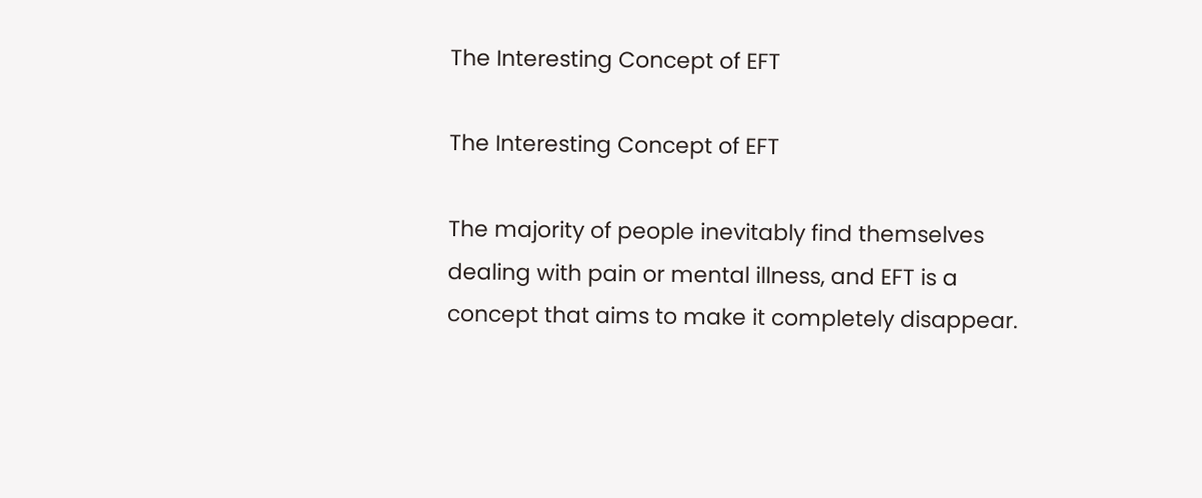The Interesting Concept of EFT

The Interesting Concept of EFT

The majority of people inevitably find themselves dealing with pain or mental illness, and EFT is a concept that aims to make it completely disappear.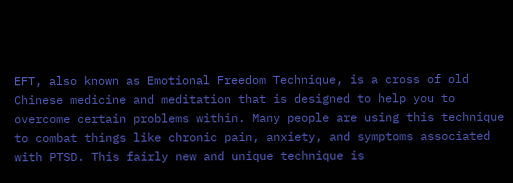EFT, also known as Emotional Freedom Technique, is a cross of old Chinese medicine and meditation that is designed to help you to overcome certain problems within. Many people are using this technique to combat things like chronic pain, anxiety, and symptoms associated with PTSD. This fairly new and unique technique is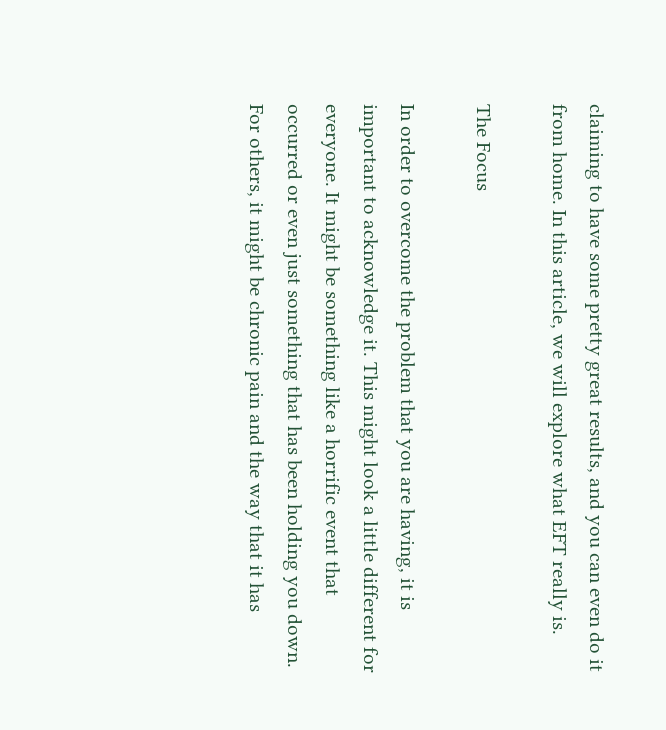claiming to have some pretty great results, and you can even do it from home. In this article, we will explore what EFT really is.

The Focus

In order to overcome the problem that you are having, it is important to acknowledge it. This might look a little different for everyone. It might be something like a horrific event that occurred or even just something that has been holding you down. For others, it might be chronic pain and the way that it has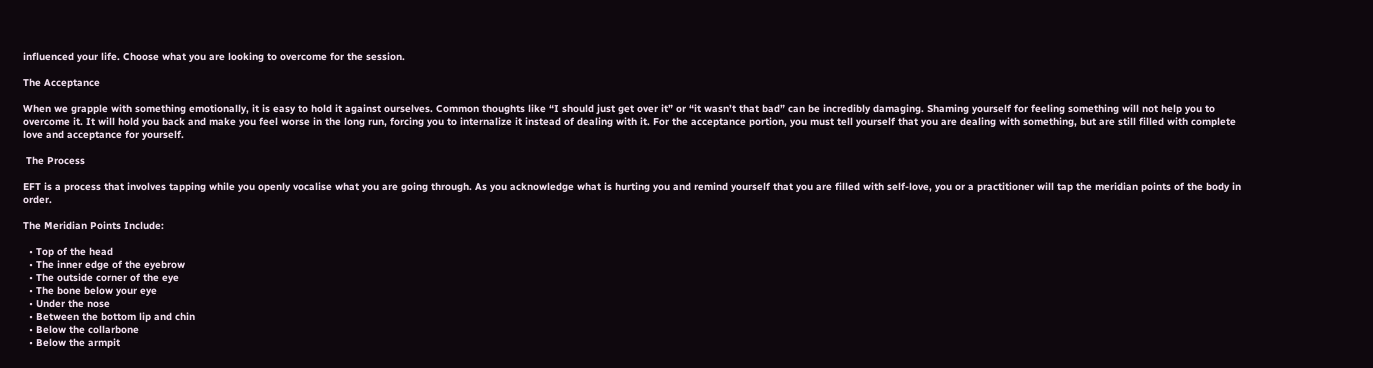influenced your life. Choose what you are looking to overcome for the session.

The Acceptance

When we grapple with something emotionally, it is easy to hold it against ourselves. Common thoughts like “I should just get over it” or “it wasn’t that bad” can be incredibly damaging. Shaming yourself for feeling something will not help you to overcome it. It will hold you back and make you feel worse in the long run, forcing you to internalize it instead of dealing with it. For the acceptance portion, you must tell yourself that you are dealing with something, but are still filled with complete love and acceptance for yourself.

 The Process

EFT is a process that involves tapping while you openly vocalise what you are going through. As you acknowledge what is hurting you and remind yourself that you are filled with self-love, you or a practitioner will tap the meridian points of the body in order.

The Meridian Points Include:

  • Top of the head
  • The inner edge of the eyebrow
  • The outside corner of the eye
  • The bone below your eye
  • Under the nose
  • Between the bottom lip and chin
  • Below the collarbone
  • Below the armpit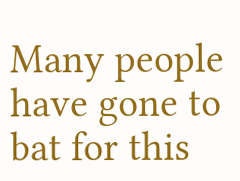Many people have gone to bat for this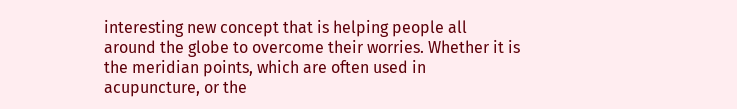interesting new concept that is helping people all around the globe to overcome their worries. Whether it is the meridian points, which are often used in acupuncture, or the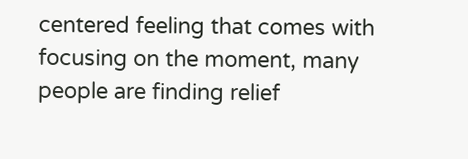centered feeling that comes with focusing on the moment, many people are finding relief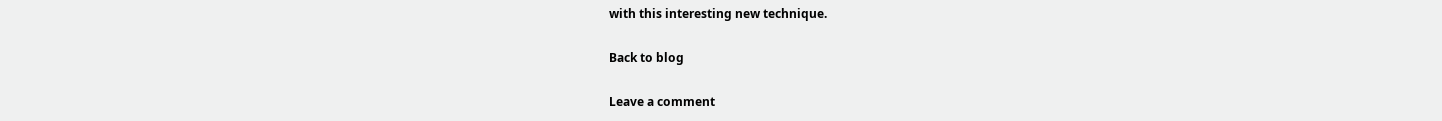with this interesting new technique.

Back to blog

Leave a comment